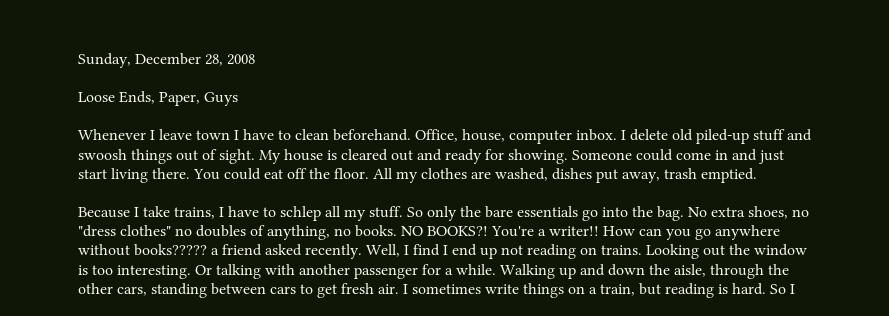Sunday, December 28, 2008

Loose Ends, Paper, Guys

Whenever I leave town I have to clean beforehand. Office, house, computer inbox. I delete old piled-up stuff and swoosh things out of sight. My house is cleared out and ready for showing. Someone could come in and just start living there. You could eat off the floor. All my clothes are washed, dishes put away, trash emptied.

Because I take trains, I have to schlep all my stuff. So only the bare essentials go into the bag. No extra shoes, no "dress clothes" no doubles of anything, no books. NO BOOKS?! You're a writer!! How can you go anywhere without books????? a friend asked recently. Well, I find I end up not reading on trains. Looking out the window is too interesting. Or talking with another passenger for a while. Walking up and down the aisle, through the other cars, standing between cars to get fresh air. I sometimes write things on a train, but reading is hard. So I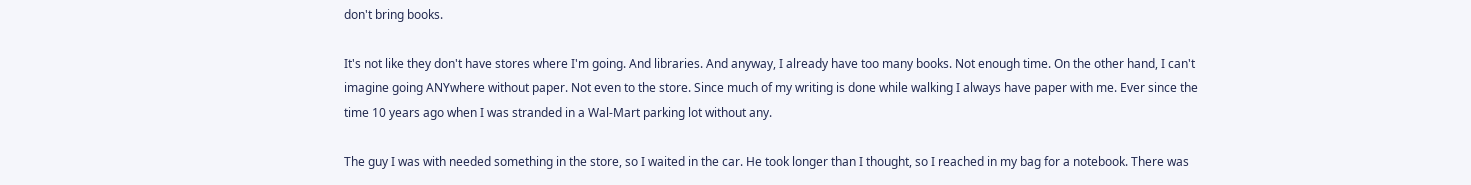don't bring books.

It's not like they don't have stores where I'm going. And libraries. And anyway, I already have too many books. Not enough time. On the other hand, I can't imagine going ANYwhere without paper. Not even to the store. Since much of my writing is done while walking I always have paper with me. Ever since the time 10 years ago when I was stranded in a Wal-Mart parking lot without any.

The guy I was with needed something in the store, so I waited in the car. He took longer than I thought, so I reached in my bag for a notebook. There was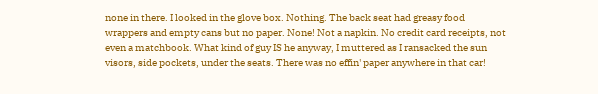none in there. I looked in the glove box. Nothing. The back seat had greasy food wrappers and empty cans but no paper. None! Not a napkin. No credit card receipts, not even a matchbook. What kind of guy IS he anyway, I muttered as I ransacked the sun visors, side pockets, under the seats. There was no effin' paper anywhere in that car!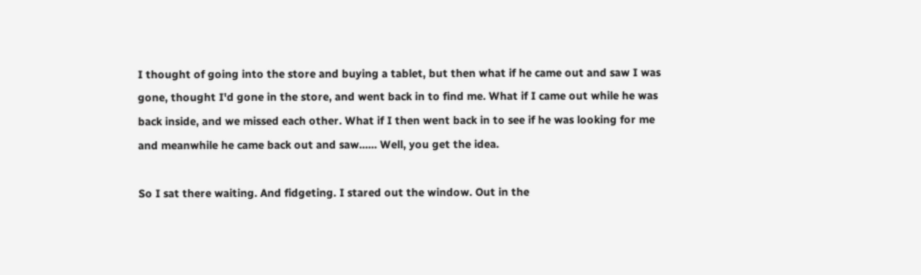I thought of going into the store and buying a tablet, but then what if he came out and saw I was gone, thought I'd gone in the store, and went back in to find me. What if I came out while he was back inside, and we missed each other. What if I then went back in to see if he was looking for me and meanwhile he came back out and saw...... Well, you get the idea.

So I sat there waiting. And fidgeting. I stared out the window. Out in the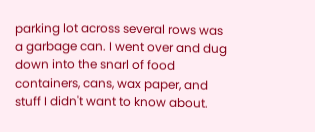parking lot across several rows was a garbage can. I went over and dug down into the snarl of food containers, cans, wax paper, and stuff I didn't want to know about.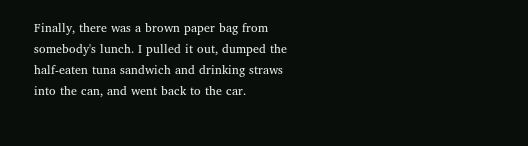Finally, there was a brown paper bag from somebody's lunch. I pulled it out, dumped the half-eaten tuna sandwich and drinking straws into the can, and went back to the car.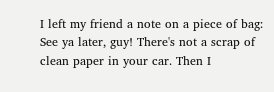I left my friend a note on a piece of bag: See ya later, guy! There's not a scrap of clean paper in your car. Then I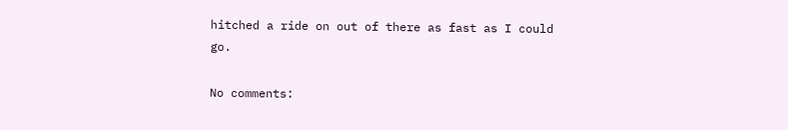hitched a ride on out of there as fast as I could go.

No comments: